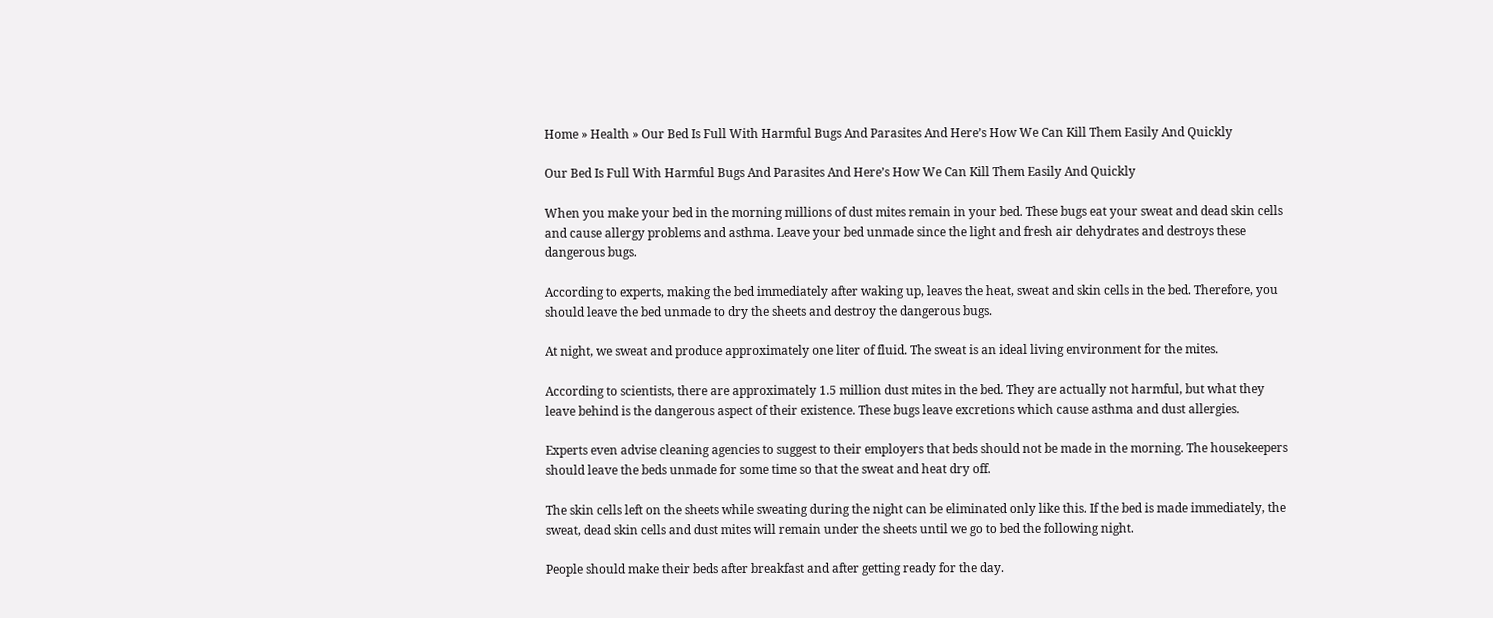Home » Health » Our Bed Is Full With Harmful Bugs And Parasites And Here’s How We Can Kill Them Easily And Quickly

Our Bed Is Full With Harmful Bugs And Parasites And Here’s How We Can Kill Them Easily And Quickly

When you make your bed in the morning millions of dust mites remain in your bed. These bugs eat your sweat and dead skin cells and cause allergy problems and asthma. Leave your bed unmade since the light and fresh air dehydrates and destroys these dangerous bugs.

According to experts, making the bed immediately after waking up, leaves the heat, sweat and skin cells in the bed. Therefore, you should leave the bed unmade to dry the sheets and destroy the dangerous bugs.

At night, we sweat and produce approximately one liter of fluid. The sweat is an ideal living environment for the mites.

According to scientists, there are approximately 1.5 million dust mites in the bed. They are actually not harmful, but what they leave behind is the dangerous aspect of their existence. These bugs leave excretions which cause asthma and dust allergies.

Experts even advise cleaning agencies to suggest to their employers that beds should not be made in the morning. The housekeepers should leave the beds unmade for some time so that the sweat and heat dry off.

The skin cells left on the sheets while sweating during the night can be eliminated only like this. If the bed is made immediately, the sweat, dead skin cells and dust mites will remain under the sheets until we go to bed the following night.

People should make their beds after breakfast and after getting ready for the day.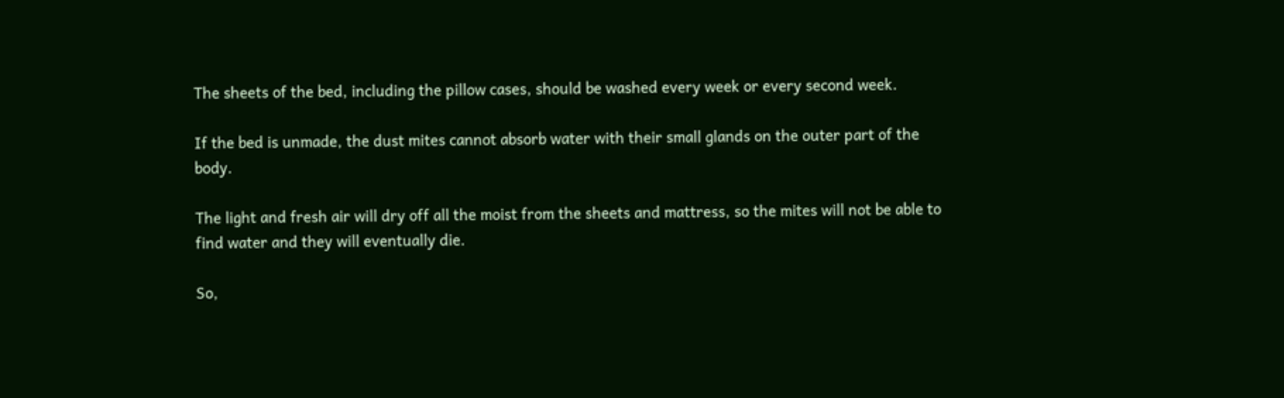The sheets of the bed, including the pillow cases, should be washed every week or every second week.

If the bed is unmade, the dust mites cannot absorb water with their small glands on the outer part of the body.

The light and fresh air will dry off all the moist from the sheets and mattress, so the mites will not be able to find water and they will eventually die.

So,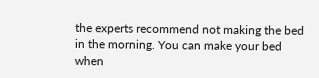the experts recommend not making the bed in the morning. You can make your bed when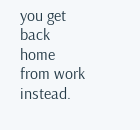you get back home from work instead.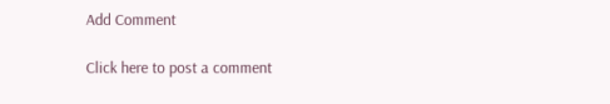Add Comment

Click here to post a comment